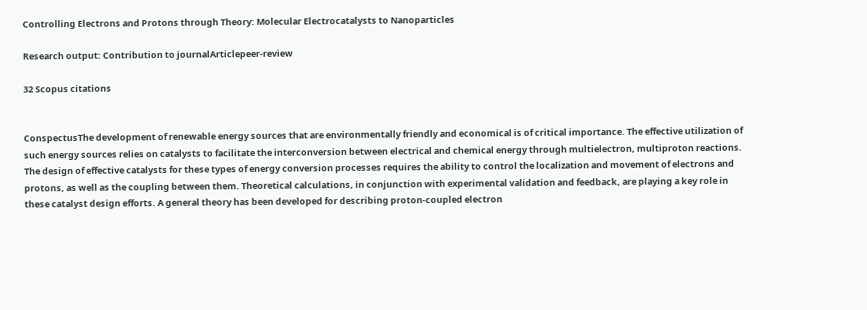Controlling Electrons and Protons through Theory: Molecular Electrocatalysts to Nanoparticles

Research output: Contribution to journalArticlepeer-review

32 Scopus citations


ConspectusThe development of renewable energy sources that are environmentally friendly and economical is of critical importance. The effective utilization of such energy sources relies on catalysts to facilitate the interconversion between electrical and chemical energy through multielectron, multiproton reactions. The design of effective catalysts for these types of energy conversion processes requires the ability to control the localization and movement of electrons and protons, as well as the coupling between them. Theoretical calculations, in conjunction with experimental validation and feedback, are playing a key role in these catalyst design efforts. A general theory has been developed for describing proton-coupled electron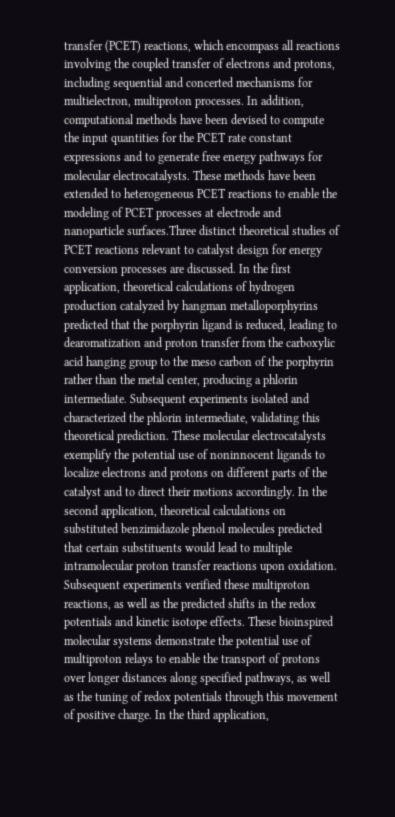transfer (PCET) reactions, which encompass all reactions involving the coupled transfer of electrons and protons, including sequential and concerted mechanisms for multielectron, multiproton processes. In addition, computational methods have been devised to compute the input quantities for the PCET rate constant expressions and to generate free energy pathways for molecular electrocatalysts. These methods have been extended to heterogeneous PCET reactions to enable the modeling of PCET processes at electrode and nanoparticle surfaces.Three distinct theoretical studies of PCET reactions relevant to catalyst design for energy conversion processes are discussed. In the first application, theoretical calculations of hydrogen production catalyzed by hangman metalloporphyrins predicted that the porphyrin ligand is reduced, leading to dearomatization and proton transfer from the carboxylic acid hanging group to the meso carbon of the porphyrin rather than the metal center, producing a phlorin intermediate. Subsequent experiments isolated and characterized the phlorin intermediate, validating this theoretical prediction. These molecular electrocatalysts exemplify the potential use of noninnocent ligands to localize electrons and protons on different parts of the catalyst and to direct their motions accordingly. In the second application, theoretical calculations on substituted benzimidazole phenol molecules predicted that certain substituents would lead to multiple intramolecular proton transfer reactions upon oxidation. Subsequent experiments verified these multiproton reactions, as well as the predicted shifts in the redox potentials and kinetic isotope effects. These bioinspired molecular systems demonstrate the potential use of multiproton relays to enable the transport of protons over longer distances along specified pathways, as well as the tuning of redox potentials through this movement of positive charge. In the third application,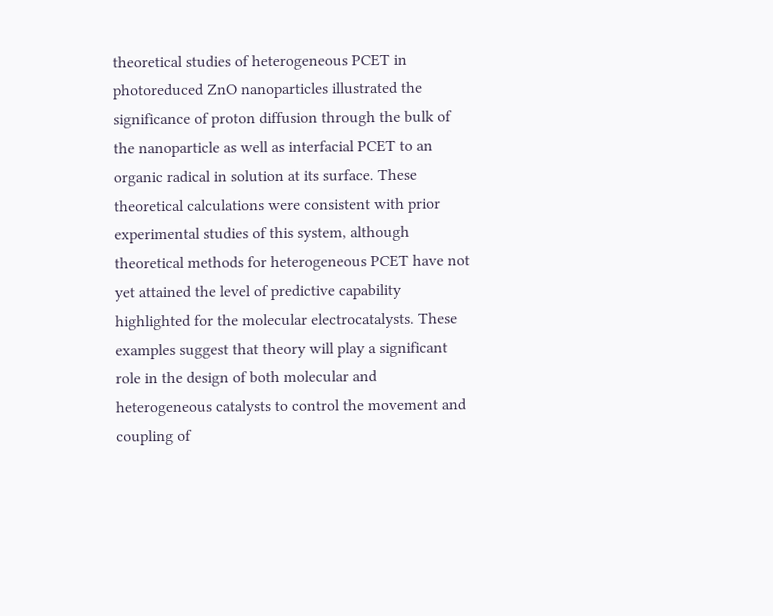theoretical studies of heterogeneous PCET in photoreduced ZnO nanoparticles illustrated the significance of proton diffusion through the bulk of the nanoparticle as well as interfacial PCET to an organic radical in solution at its surface. These theoretical calculations were consistent with prior experimental studies of this system, although theoretical methods for heterogeneous PCET have not yet attained the level of predictive capability highlighted for the molecular electrocatalysts. These examples suggest that theory will play a significant role in the design of both molecular and heterogeneous catalysts to control the movement and coupling of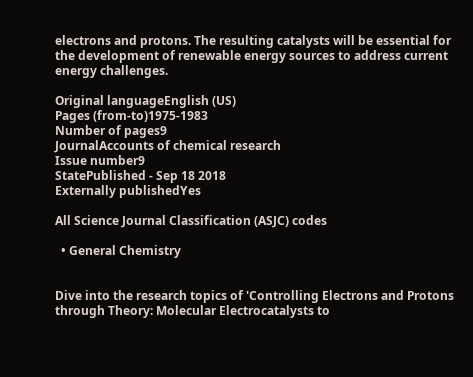electrons and protons. The resulting catalysts will be essential for the development of renewable energy sources to address current energy challenges.

Original languageEnglish (US)
Pages (from-to)1975-1983
Number of pages9
JournalAccounts of chemical research
Issue number9
StatePublished - Sep 18 2018
Externally publishedYes

All Science Journal Classification (ASJC) codes

  • General Chemistry


Dive into the research topics of 'Controlling Electrons and Protons through Theory: Molecular Electrocatalysts to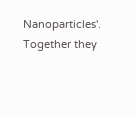Nanoparticles'. Together they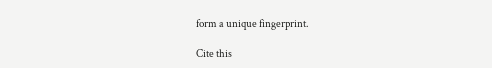form a unique fingerprint.

Cite this